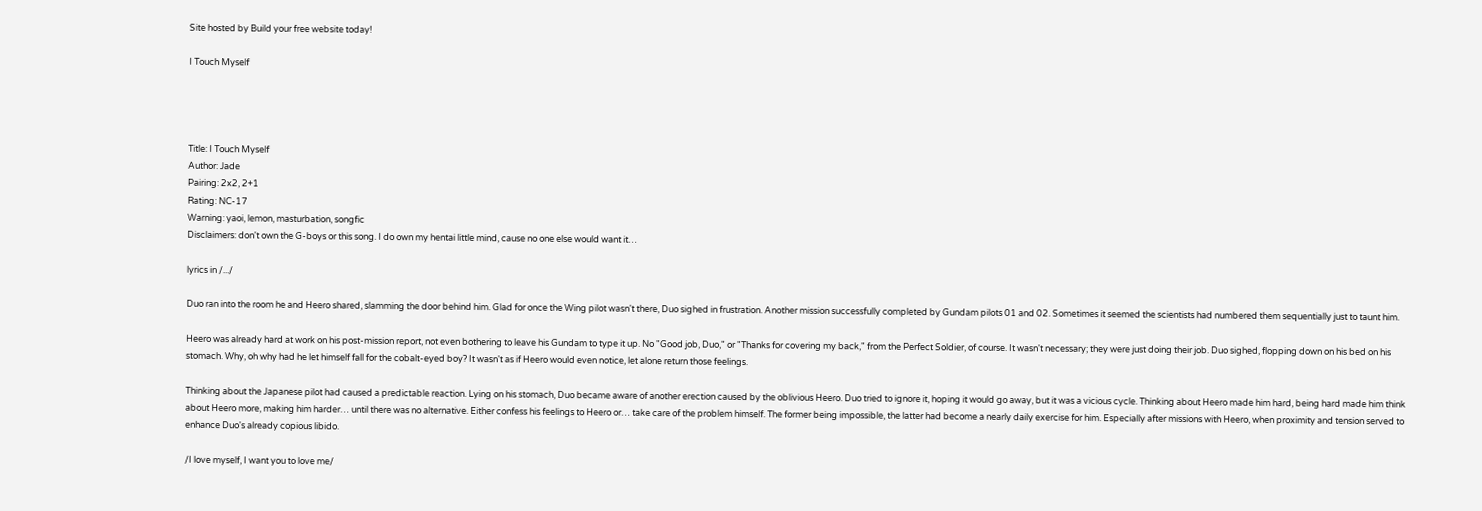Site hosted by Build your free website today!

I Touch Myself




Title: I Touch Myself
Author: Jade
Pairing: 2x2, 2+1
Rating: NC-17
Warning: yaoi, lemon, masturbation, songfic
Disclaimers: don't own the G-boys or this song. I do own my hentai little mind, cause no one else would want it…

lyrics in /.../

Duo ran into the room he and Heero shared, slamming the door behind him. Glad for once the Wing pilot wasn't there, Duo sighed in frustration. Another mission successfully completed by Gundam pilots 01 and 02. Sometimes it seemed the scientists had numbered them sequentially just to taunt him.

Heero was already hard at work on his post-mission report, not even bothering to leave his Gundam to type it up. No "Good job, Duo," or "Thanks for covering my back," from the Perfect Soldier, of course. It wasn't necessary; they were just doing their job. Duo sighed, flopping down on his bed on his stomach. Why, oh why had he let himself fall for the cobalt-eyed boy? It wasn't as if Heero would even notice, let alone return those feelings.

Thinking about the Japanese pilot had caused a predictable reaction. Lying on his stomach, Duo became aware of another erection caused by the oblivious Heero. Duo tried to ignore it, hoping it would go away, but it was a vicious cycle. Thinking about Heero made him hard, being hard made him think about Heero more, making him harder… until there was no alternative. Either confess his feelings to Heero or… take care of the problem himself. The former being impossible, the latter had become a nearly daily exercise for him. Especially after missions with Heero, when proximity and tension served to enhance Duo's already copious libido.

/I love myself, I want you to love me/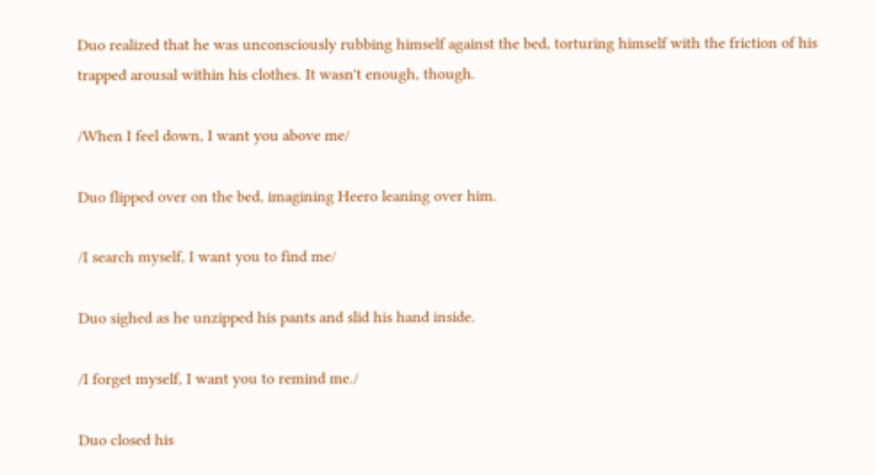Duo realized that he was unconsciously rubbing himself against the bed, torturing himself with the friction of his trapped arousal within his clothes. It wasn't enough, though.

/When I feel down, I want you above me/

Duo flipped over on the bed, imagining Heero leaning over him.

/I search myself, I want you to find me/

Duo sighed as he unzipped his pants and slid his hand inside.

/I forget myself, I want you to remind me./

Duo closed his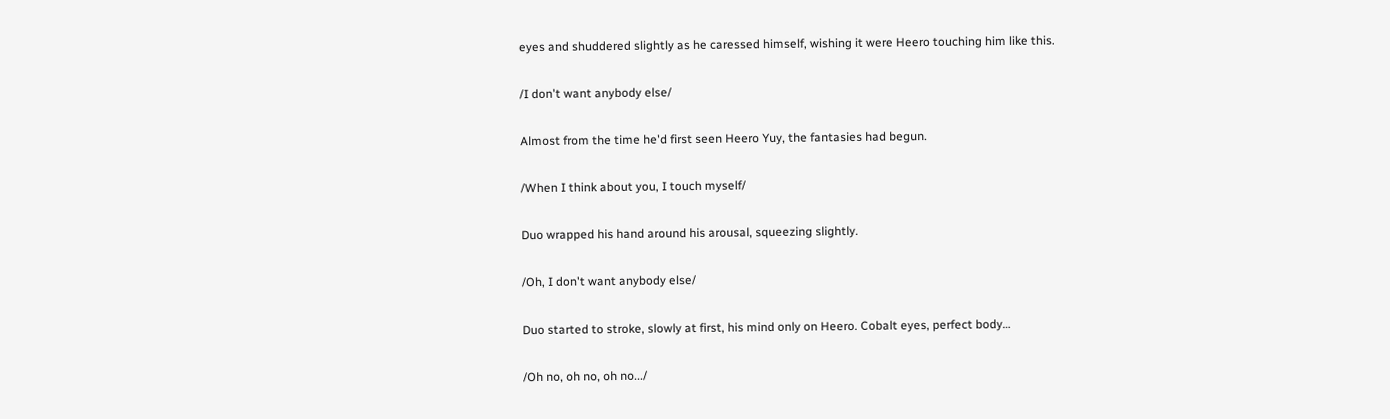eyes and shuddered slightly as he caressed himself, wishing it were Heero touching him like this.

/I don't want anybody else/

Almost from the time he'd first seen Heero Yuy, the fantasies had begun.

/When I think about you, I touch myself/

Duo wrapped his hand around his arousal, squeezing slightly.

/Oh, I don't want anybody else/

Duo started to stroke, slowly at first, his mind only on Heero. Cobalt eyes, perfect body…

/Oh no, oh no, oh no.../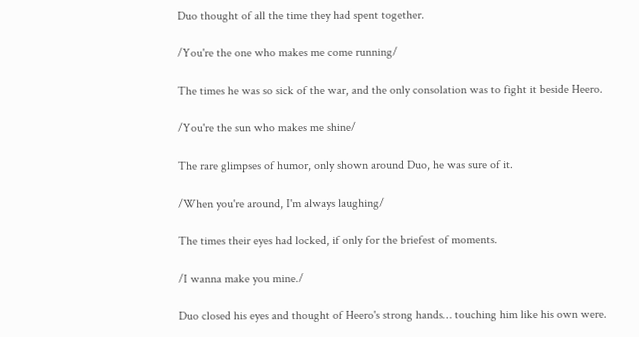Duo thought of all the time they had spent together.

/You're the one who makes me come running/

The times he was so sick of the war, and the only consolation was to fight it beside Heero.

/You're the sun who makes me shine/

The rare glimpses of humor, only shown around Duo, he was sure of it.

/When you're around, I'm always laughing/

The times their eyes had locked, if only for the briefest of moments.

/I wanna make you mine./

Duo closed his eyes and thought of Heero's strong hands… touching him like his own were.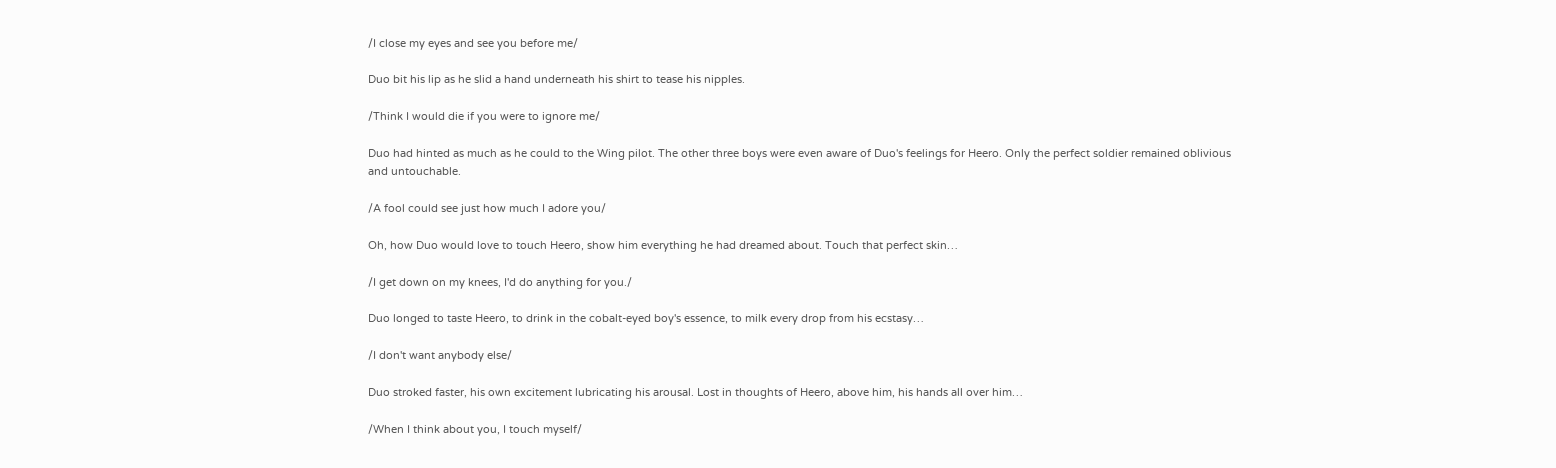/I close my eyes and see you before me/

Duo bit his lip as he slid a hand underneath his shirt to tease his nipples.

/Think I would die if you were to ignore me/

Duo had hinted as much as he could to the Wing pilot. The other three boys were even aware of Duo's feelings for Heero. Only the perfect soldier remained oblivious and untouchable.

/A fool could see just how much I adore you/

Oh, how Duo would love to touch Heero, show him everything he had dreamed about. Touch that perfect skin…

/I get down on my knees, I'd do anything for you./

Duo longed to taste Heero, to drink in the cobalt-eyed boy's essence, to milk every drop from his ecstasy…

/I don't want anybody else/

Duo stroked faster, his own excitement lubricating his arousal. Lost in thoughts of Heero, above him, his hands all over him…

/When I think about you, I touch myself/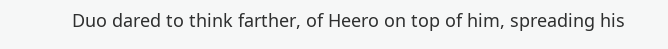Duo dared to think farther, of Heero on top of him, spreading his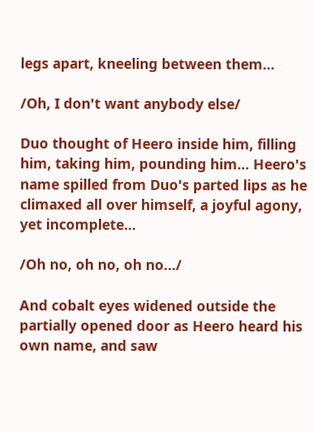legs apart, kneeling between them…

/Oh, I don't want anybody else/

Duo thought of Heero inside him, filling him, taking him, pounding him… Heero's name spilled from Duo's parted lips as he climaxed all over himself, a joyful agony, yet incomplete…

/Oh no, oh no, oh no.../

And cobalt eyes widened outside the partially opened door as Heero heard his own name, and saw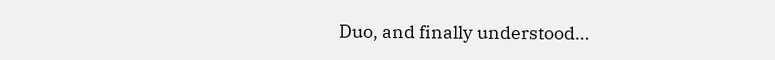Duo, and finally understood…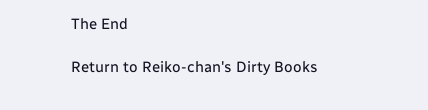The End

Return to Reiko-chan's Dirty Books